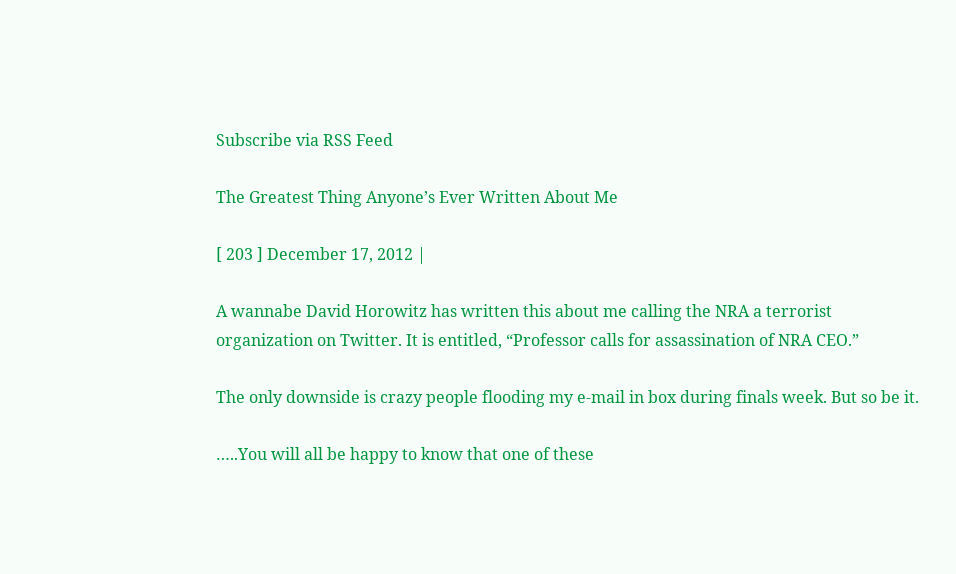Subscribe via RSS Feed

The Greatest Thing Anyone’s Ever Written About Me

[ 203 ] December 17, 2012 |

A wannabe David Horowitz has written this about me calling the NRA a terrorist organization on Twitter. It is entitled, “Professor calls for assassination of NRA CEO.”

The only downside is crazy people flooding my e-mail in box during finals week. But so be it.

…..You will all be happy to know that one of these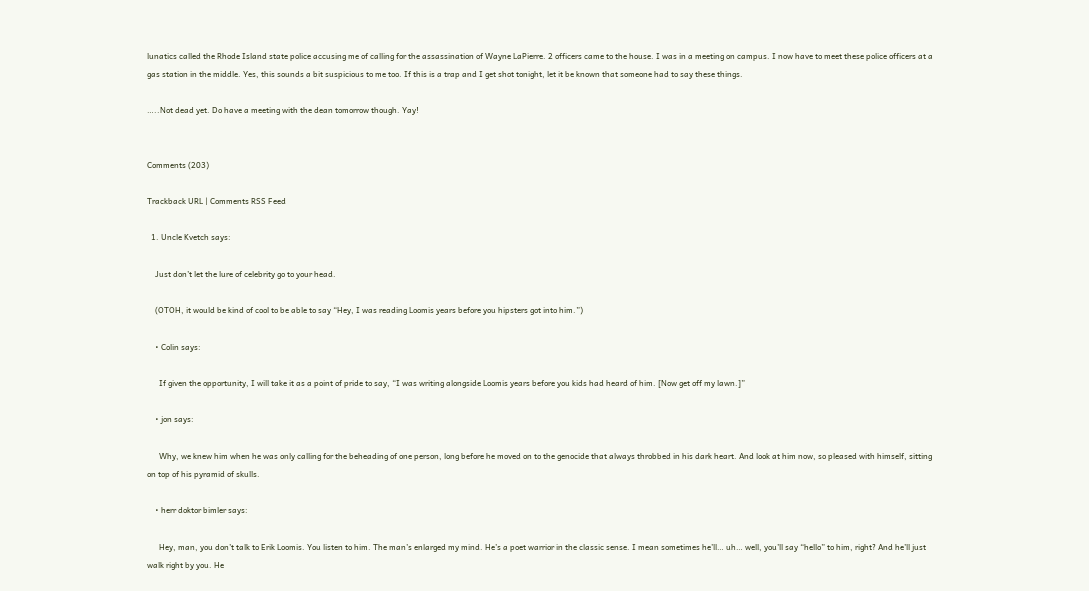lunatics called the Rhode Island state police accusing me of calling for the assassination of Wayne LaPierre. 2 officers came to the house. I was in a meeting on campus. I now have to meet these police officers at a gas station in the middle. Yes, this sounds a bit suspicious to me too. If this is a trap and I get shot tonight, let it be known that someone had to say these things.

…..Not dead yet. Do have a meeting with the dean tomorrow though. Yay!


Comments (203)

Trackback URL | Comments RSS Feed

  1. Uncle Kvetch says:

    Just don’t let the lure of celebrity go to your head.

    (OTOH, it would be kind of cool to be able to say “Hey, I was reading Loomis years before you hipsters got into him.”)

    • Colin says:

      If given the opportunity, I will take it as a point of pride to say, “I was writing alongside Loomis years before you kids had heard of him. [Now get off my lawn.]”

    • jon says:

      Why, we knew him when he was only calling for the beheading of one person, long before he moved on to the genocide that always throbbed in his dark heart. And look at him now, so pleased with himself, sitting on top of his pyramid of skulls.

    • herr doktor bimler says:

      Hey, man, you don’t talk to Erik Loomis. You listen to him. The man’s enlarged my mind. He’s a poet warrior in the classic sense. I mean sometimes he’ll… uh… well, you’ll say “hello” to him, right? And he’ll just walk right by you. He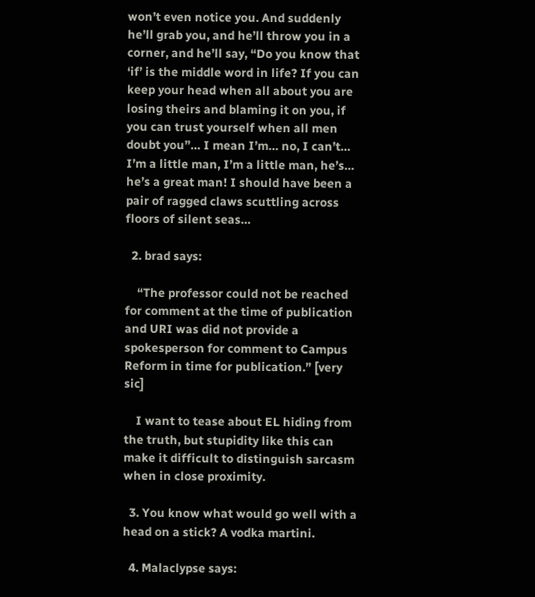won’t even notice you. And suddenly he’ll grab you, and he’ll throw you in a corner, and he’ll say, “Do you know that ‘if’ is the middle word in life? If you can keep your head when all about you are losing theirs and blaming it on you, if you can trust yourself when all men doubt you”… I mean I’m… no, I can’t… I’m a little man, I’m a little man, he’s… he’s a great man! I should have been a pair of ragged claws scuttling across floors of silent seas…

  2. brad says:

    “The professor could not be reached for comment at the time of publication and URI was did not provide a spokesperson for comment to Campus Reform in time for publication.” [very sic]

    I want to tease about EL hiding from the truth, but stupidity like this can make it difficult to distinguish sarcasm when in close proximity.

  3. You know what would go well with a head on a stick? A vodka martini.

  4. Malaclypse says: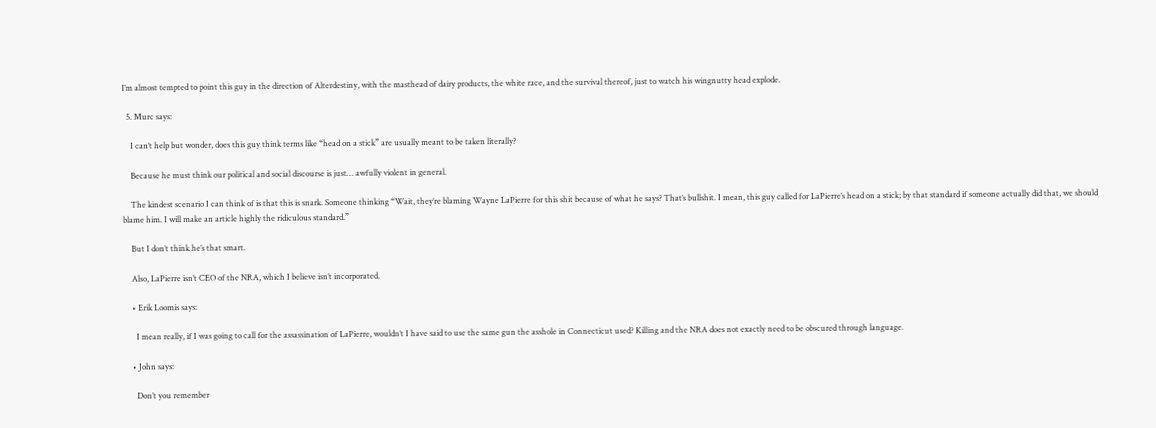I’m almost tempted to point this guy in the direction of Alterdestiny, with the masthead of dairy products, the white race, and the survival thereof, just to watch his wingnutty head explode.

  5. Murc says:

    I can’t help but wonder, does this guy think terms like “head on a stick” are usually meant to be taken literally?

    Because he must think our political and social discourse is just… awfully violent in general.

    The kindest scenario I can think of is that this is snark. Someone thinking “Wait, they’re blaming Wayne LaPierre for this shit because of what he says? That’s bullshit. I mean, this guy called for LaPierre’s head on a stick; by that standard if someone actually did that, we should blame him. I will make an article highly the ridiculous standard.”

    But I don’t think he’s that smart.

    Also, LaPierre isn’t CEO of the NRA, which I believe isn’t incorporated.

    • Erik Loomis says:

      I mean really, if I was going to call for the assassination of LaPierre, wouldn’t I have said to use the same gun the asshole in Connecticut used? Killing and the NRA does not exactly need to be obscured through language.

    • John says:

      Don’t you remember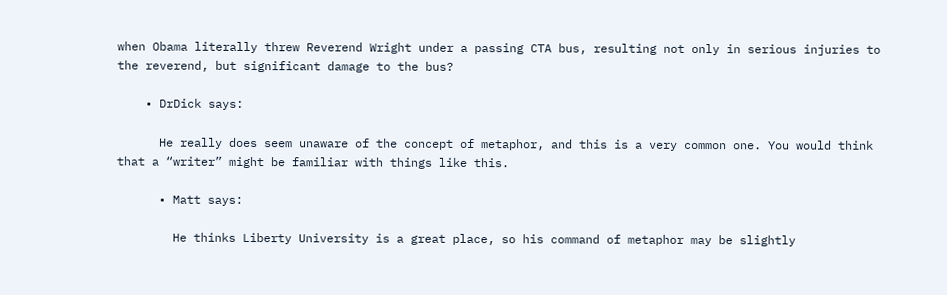when Obama literally threw Reverend Wright under a passing CTA bus, resulting not only in serious injuries to the reverend, but significant damage to the bus?

    • DrDick says:

      He really does seem unaware of the concept of metaphor, and this is a very common one. You would think that a “writer” might be familiar with things like this.

      • Matt says:

        He thinks Liberty University is a great place, so his command of metaphor may be slightly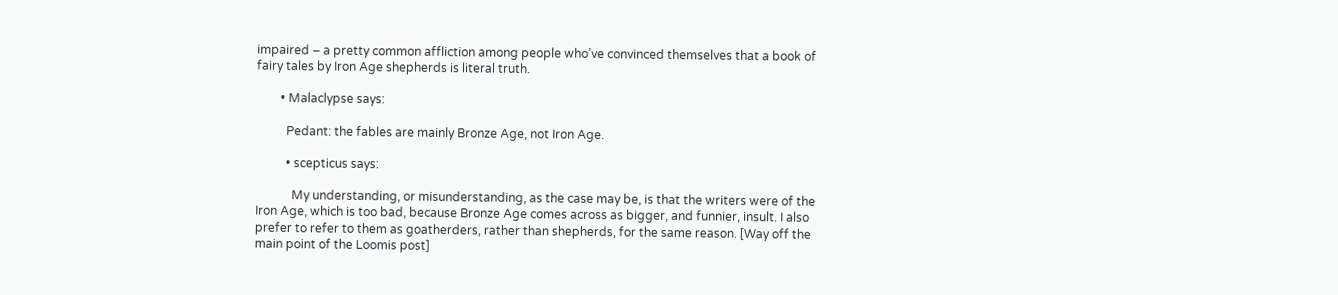impaired – a pretty common affliction among people who’ve convinced themselves that a book of fairy tales by Iron Age shepherds is literal truth.

        • Malaclypse says:

          Pedant: the fables are mainly Bronze Age, not Iron Age.

          • scepticus says:

            My understanding, or misunderstanding, as the case may be, is that the writers were of the Iron Age, which is too bad, because Bronze Age comes across as bigger, and funnier, insult. I also prefer to refer to them as goatherders, rather than shepherds, for the same reason. [Way off the main point of the Loomis post]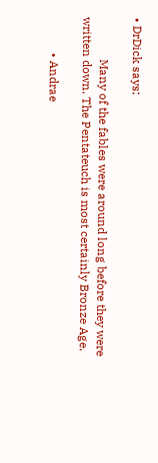• DrDick says:

              Many of the fables were around long before they were written down. The Pentateuch is most certainly Bronze Age.

            • Andrae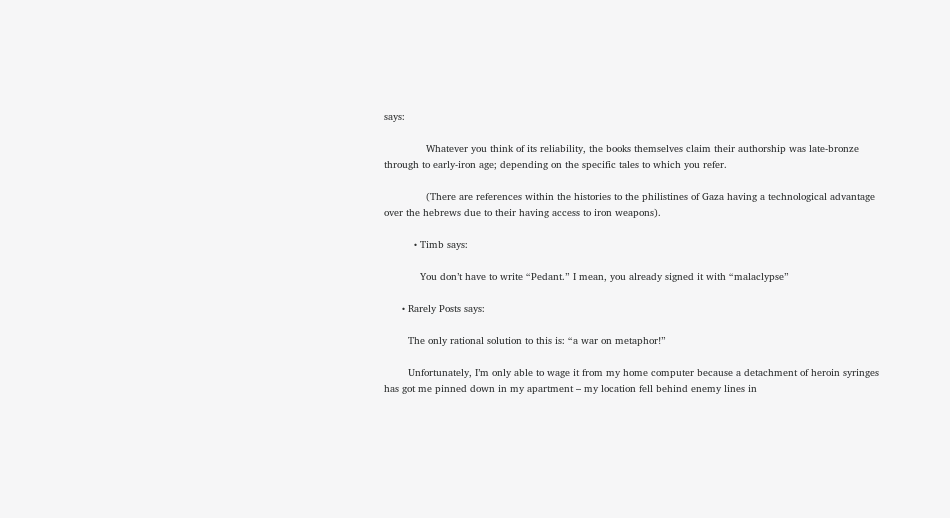says:

              Whatever you think of its reliability, the books themselves claim their authorship was late-bronze through to early-iron age; depending on the specific tales to which you refer.

              (There are references within the histories to the philistines of Gaza having a technological advantage over the hebrews due to their having access to iron weapons).

          • Timb says:

            You don’t have to write “Pedant.” I mean, you already signed it with “malaclypse”

      • Rarely Posts says:

        The only rational solution to this is: “a war on metaphor!”

        Unfortunately, I’m only able to wage it from my home computer because a detachment of heroin syringes has got me pinned down in my apartment – my location fell behind enemy lines in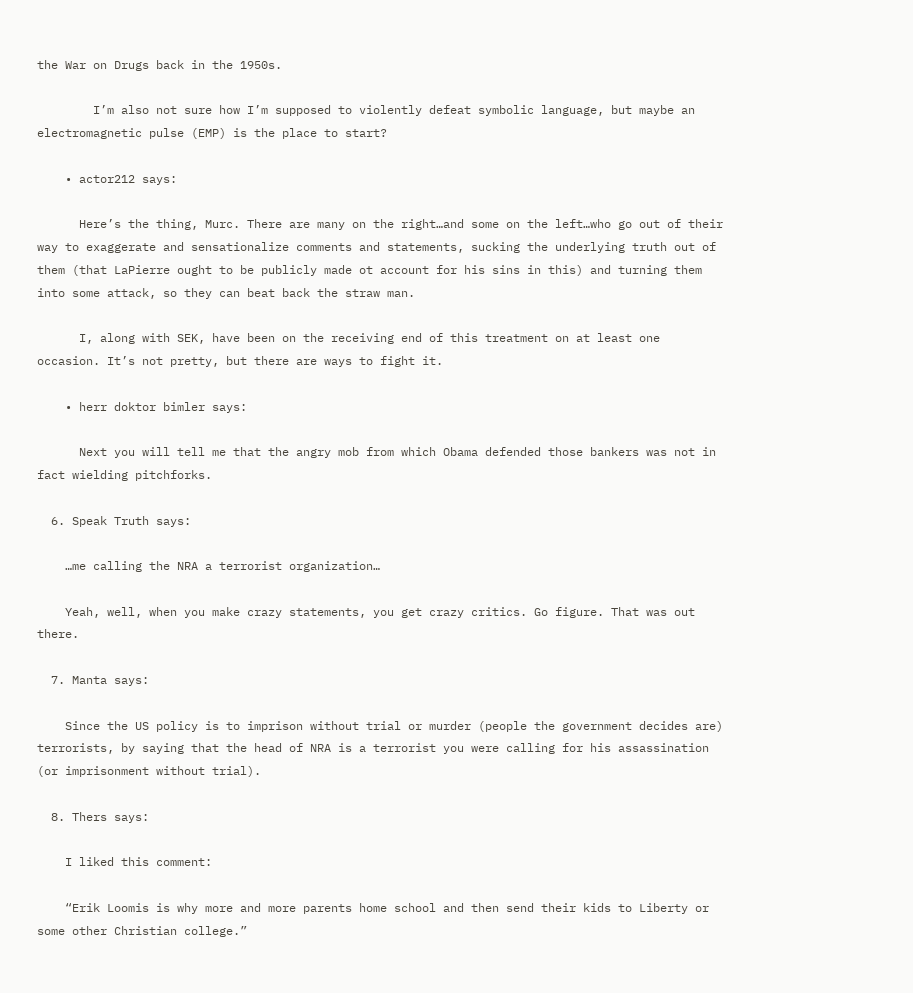the War on Drugs back in the 1950s.

        I’m also not sure how I’m supposed to violently defeat symbolic language, but maybe an electromagnetic pulse (EMP) is the place to start?

    • actor212 says:

      Here’s the thing, Murc. There are many on the right…and some on the left…who go out of their way to exaggerate and sensationalize comments and statements, sucking the underlying truth out of them (that LaPierre ought to be publicly made ot account for his sins in this) and turning them into some attack, so they can beat back the straw man.

      I, along with SEK, have been on the receiving end of this treatment on at least one occasion. It’s not pretty, but there are ways to fight it.

    • herr doktor bimler says:

      Next you will tell me that the angry mob from which Obama defended those bankers was not in fact wielding pitchforks.

  6. Speak Truth says:

    …me calling the NRA a terrorist organization…

    Yeah, well, when you make crazy statements, you get crazy critics. Go figure. That was out there.

  7. Manta says:

    Since the US policy is to imprison without trial or murder (people the government decides are) terrorists, by saying that the head of NRA is a terrorist you were calling for his assassination (or imprisonment without trial).

  8. Thers says:

    I liked this comment:

    “Erik Loomis is why more and more parents home school and then send their kids to Liberty or some other Christian college.”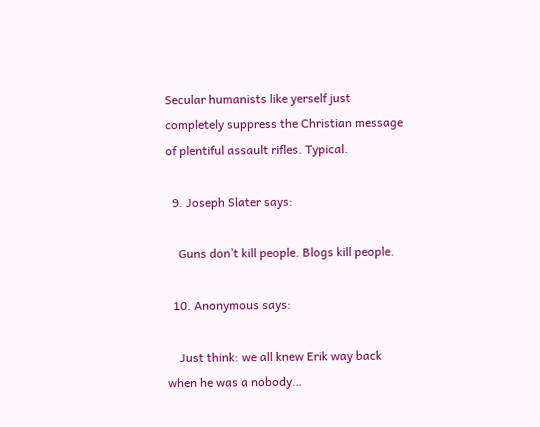Secular humanists like yerself just completely suppress the Christian message of plentiful assault rifles. Typical.

  9. Joseph Slater says:

    Guns don’t kill people. Blogs kill people.

  10. Anonymous says:

    Just think: we all knew Erik way back when he was a nobody…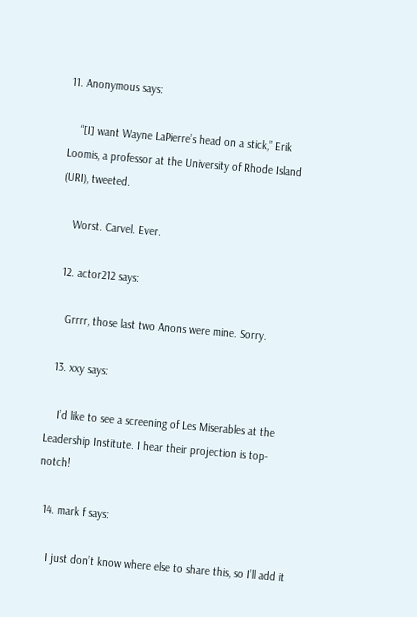11. Anonymous says:

    “[I] want Wayne LaPierre’s head on a stick,” Erik Loomis, a professor at the University of Rhode Island (URI), tweeted.

    Worst. Carvel. Ever.

  12. actor212 says:

    Grrrr, those last two Anons were mine. Sorry.

  13. xxy says:

    I’d like to see a screening of Les Miserables at the Leadership Institute. I hear their projection is top-notch!

  14. mark f says:

    I just don’t know where else to share this, so I’ll add it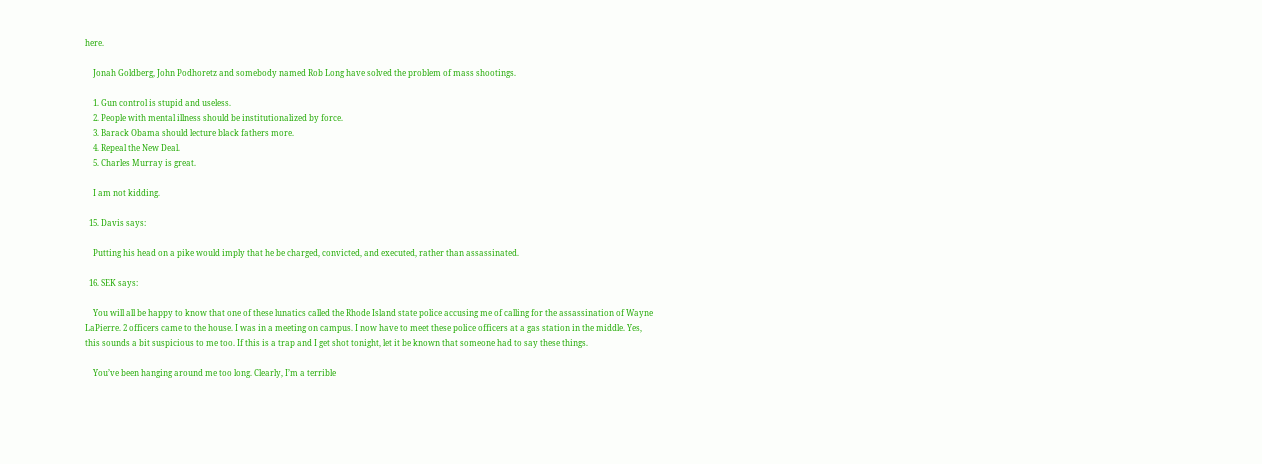here.

    Jonah Goldberg, John Podhoretz and somebody named Rob Long have solved the problem of mass shootings.

    1. Gun control is stupid and useless.
    2. People with mental illness should be institutionalized by force.
    3. Barack Obama should lecture black fathers more.
    4. Repeal the New Deal.
    5. Charles Murray is great.

    I am not kidding.

  15. Davis says:

    Putting his head on a pike would imply that he be charged, convicted, and executed, rather than assassinated.

  16. SEK says:

    You will all be happy to know that one of these lunatics called the Rhode Island state police accusing me of calling for the assassination of Wayne LaPierre. 2 officers came to the house. I was in a meeting on campus. I now have to meet these police officers at a gas station in the middle. Yes, this sounds a bit suspicious to me too. If this is a trap and I get shot tonight, let it be known that someone had to say these things.

    You’ve been hanging around me too long. Clearly, I’m a terrible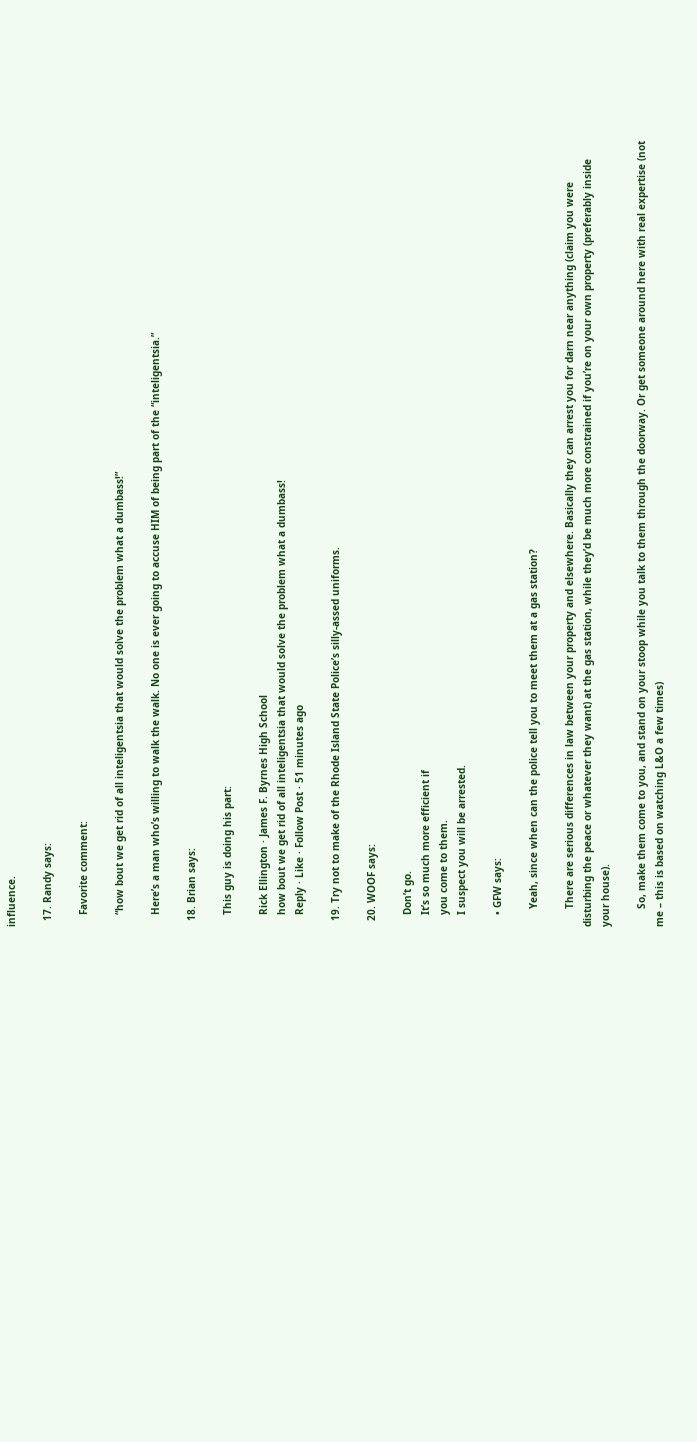influence.

  17. Randy says:

    Favorite comment:

    “how bout we get rid of all inteligentsia that would solve the problem what a dumbass!”

    Here’s a man who’s willing to walk the walk. No one is ever going to accuse HIM of being part of the “inteligentsia.”

  18. Brian says:

    This guy is doing his part:

    Rick Ellington · James F. Byrnes High School
    how bout we get rid of all inteligentsia that would solve the problem what a dumbass!
    Reply · Like · Follow Post · 51 minutes ago

  19. Try not to make of the Rhode Island State Police’s silly-assed uniforms.

  20. WOOF says:

    Don’t go.
    It’s so much more efficient if
    you come to them.
    I suspect you will be arrested.

    • GFW says:

      Yeah, since when can the police tell you to meet them at a gas station?

      There are serious differences in law between your property and elsewhere. Basically they can arrest you for darn near anything (claim you were disturbing the peace or whatever they want) at the gas station, while they’d be much more constrained if you’re on your own property (preferably inside your house).

      So, make them come to you, and stand on your stoop while you talk to them through the doorway. Or get someone around here with real expertise (not me – this is based on watching L&O a few times)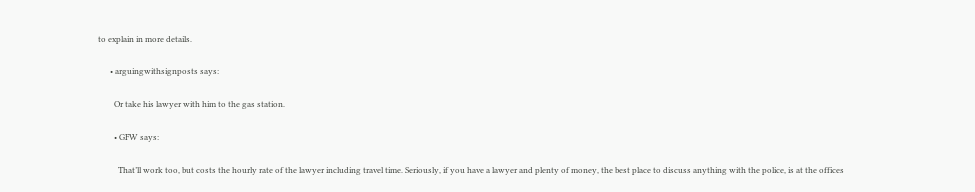to explain in more details.

      • arguingwithsignposts says:

        Or take his lawyer with him to the gas station.

        • GFW says:

          That’ll work too, but costs the hourly rate of the lawyer including travel time. Seriously, if you have a lawyer and plenty of money, the best place to discuss anything with the police, is at the offices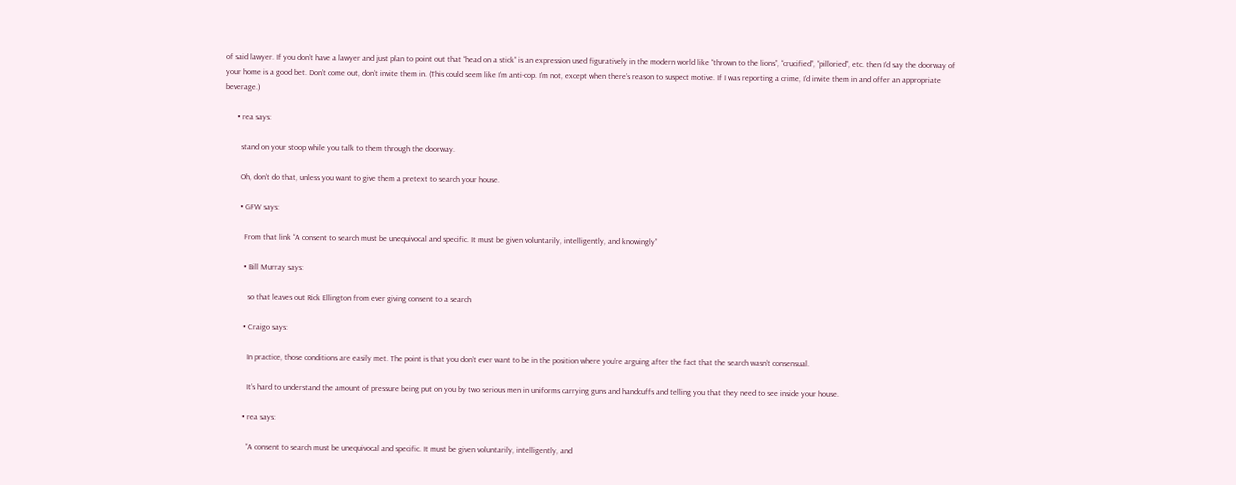of said lawyer. If you don’t have a lawyer and just plan to point out that “head on a stick” is an expression used figuratively in the modern world like “thrown to the lions”, “crucified”, “pilloried”, etc. then I’d say the doorway of your home is a good bet. Don’t come out, don’t invite them in. (This could seem like I’m anti-cop. I’m not, except when there’s reason to suspect motive. If I was reporting a crime, I’d invite them in and offer an appropriate beverage.)

      • rea says:

        stand on your stoop while you talk to them through the doorway.

        Oh, don’t do that, unless you want to give them a pretext to search your house.

        • GFW says:

          From that link “A consent to search must be unequivocal and specific. It must be given voluntarily, intelligently, and knowingly”

          • Bill Murray says:

            so that leaves out Rick Ellington from ever giving consent to a search

          • Craigo says:

            In practice, those conditions are easily met. The point is that you don’t ever want to be in the position where you’re arguing after the fact that the search wasn’t consensual.

            It’s hard to understand the amount of pressure being put on you by two serious men in uniforms carrying guns and handcuffs and telling you that they need to see inside your house.

          • rea says:

            “A consent to search must be unequivocal and specific. It must be given voluntarily, intelligently, and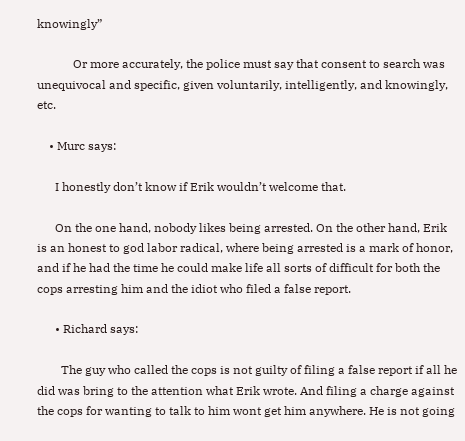knowingly”

            Or more accurately, the police must say that consent to search was unequivocal and specific, given voluntarily, intelligently, and knowingly, etc.

    • Murc says:

      I honestly don’t know if Erik wouldn’t welcome that.

      On the one hand, nobody likes being arrested. On the other hand, Erik is an honest to god labor radical, where being arrested is a mark of honor, and if he had the time he could make life all sorts of difficult for both the cops arresting him and the idiot who filed a false report.

      • Richard says:

        The guy who called the cops is not guilty of filing a false report if all he did was bring to the attention what Erik wrote. And filing a charge against the cops for wanting to talk to him wont get him anywhere. He is not going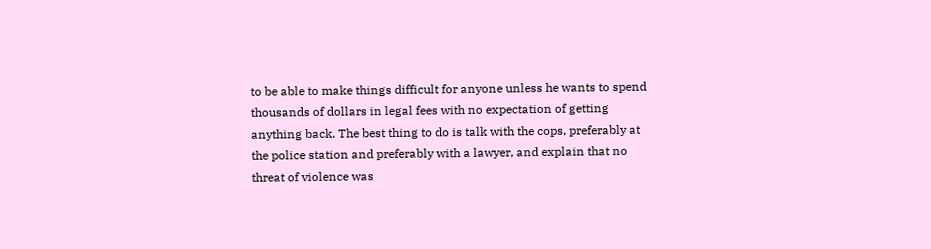to be able to make things difficult for anyone unless he wants to spend thousands of dollars in legal fees with no expectation of getting anything back. The best thing to do is talk with the cops, preferably at the police station and preferably with a lawyer, and explain that no threat of violence was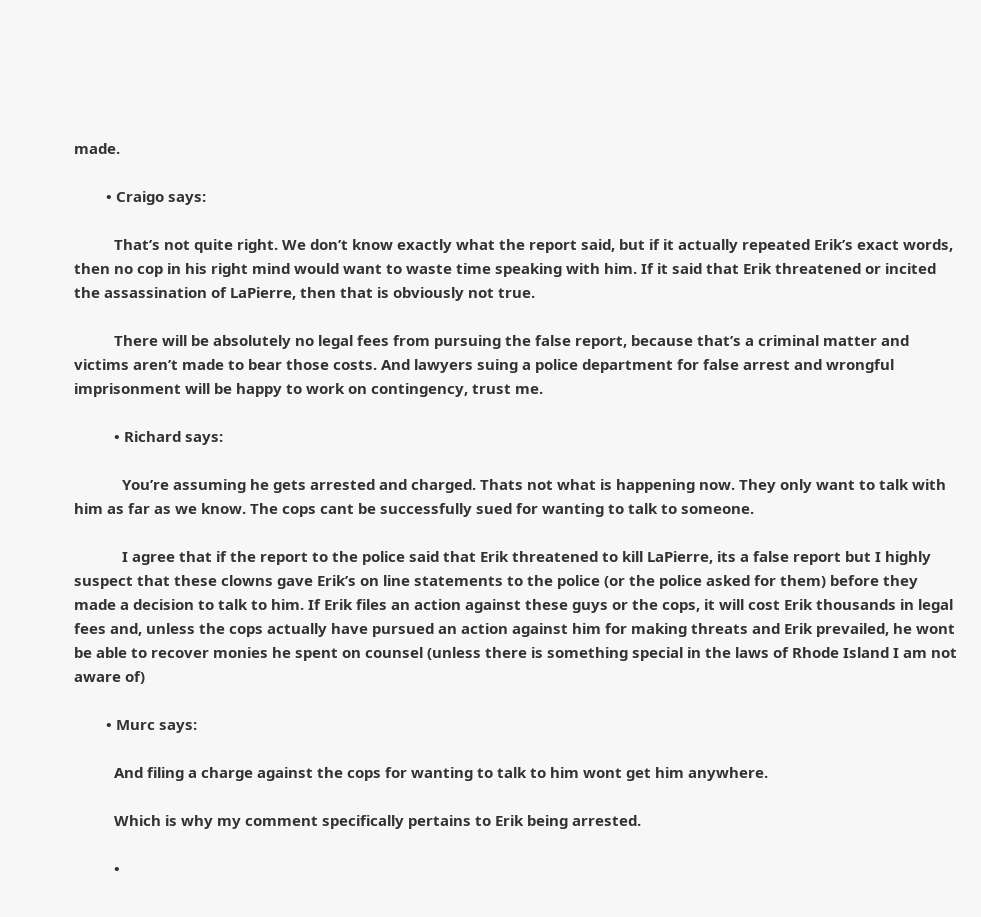made.

        • Craigo says:

          That’s not quite right. We don’t know exactly what the report said, but if it actually repeated Erik’s exact words, then no cop in his right mind would want to waste time speaking with him. If it said that Erik threatened or incited the assassination of LaPierre, then that is obviously not true.

          There will be absolutely no legal fees from pursuing the false report, because that’s a criminal matter and victims aren’t made to bear those costs. And lawyers suing a police department for false arrest and wrongful imprisonment will be happy to work on contingency, trust me.

          • Richard says:

            You’re assuming he gets arrested and charged. Thats not what is happening now. They only want to talk with him as far as we know. The cops cant be successfully sued for wanting to talk to someone.

            I agree that if the report to the police said that Erik threatened to kill LaPierre, its a false report but I highly suspect that these clowns gave Erik’s on line statements to the police (or the police asked for them) before they made a decision to talk to him. If Erik files an action against these guys or the cops, it will cost Erik thousands in legal fees and, unless the cops actually have pursued an action against him for making threats and Erik prevailed, he wont be able to recover monies he spent on counsel (unless there is something special in the laws of Rhode Island I am not aware of)

        • Murc says:

          And filing a charge against the cops for wanting to talk to him wont get him anywhere.

          Which is why my comment specifically pertains to Erik being arrested.

          •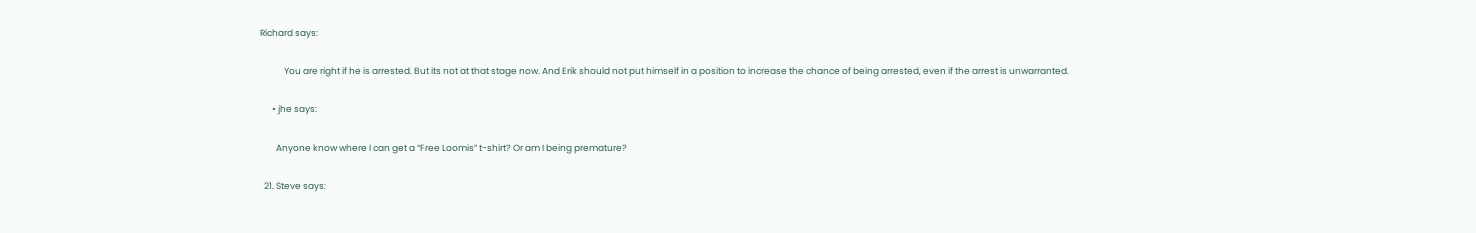Richard says:

            You are right if he is arrested. But its not at that stage now. And Erik should not put himself in a position to increase the chance of being arrested, even if the arrest is unwarranted.

      • jhe says:

        Anyone know where I can get a “Free Loomis” t-shirt? Or am I being premature?

  21. Steve says: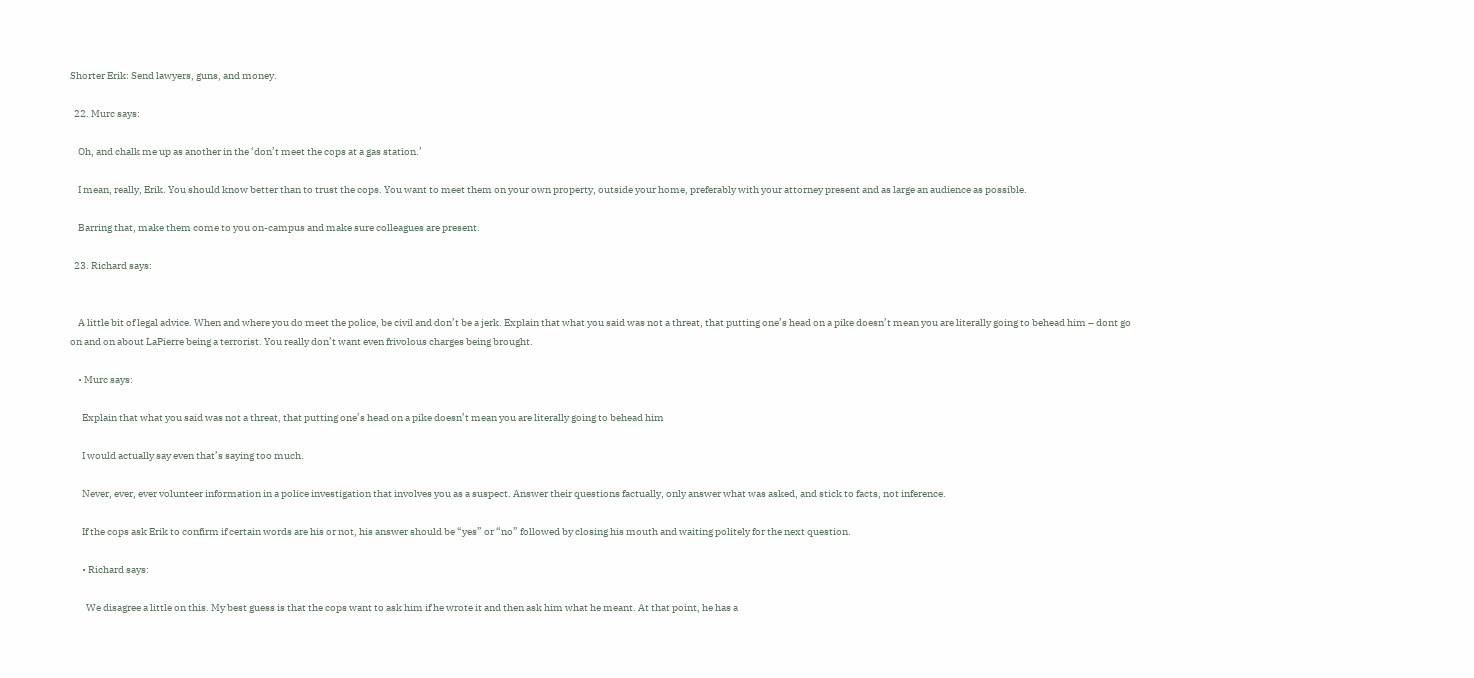Shorter Erik: Send lawyers, guns, and money.

  22. Murc says:

    Oh, and chalk me up as another in the ‘don’t meet the cops at a gas station.’

    I mean, really, Erik. You should know better than to trust the cops. You want to meet them on your own property, outside your home, preferably with your attorney present and as large an audience as possible.

    Barring that, make them come to you on-campus and make sure colleagues are present.

  23. Richard says:


    A little bit of legal advice. When and where you do meet the police, be civil and don’t be a jerk. Explain that what you said was not a threat, that putting one’s head on a pike doesn’t mean you are literally going to behead him – dont go on and on about LaPierre being a terrorist. You really don’t want even frivolous charges being brought.

    • Murc says:

      Explain that what you said was not a threat, that putting one’s head on a pike doesn’t mean you are literally going to behead him

      I would actually say even that’s saying too much.

      Never, ever, ever volunteer information in a police investigation that involves you as a suspect. Answer their questions factually, only answer what was asked, and stick to facts, not inference.

      If the cops ask Erik to confirm if certain words are his or not, his answer should be “yes” or “no” followed by closing his mouth and waiting politely for the next question.

      • Richard says:

        We disagree a little on this. My best guess is that the cops want to ask him if he wrote it and then ask him what he meant. At that point, he has a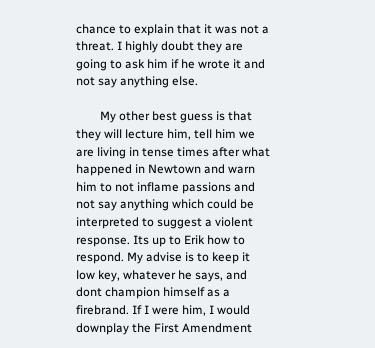chance to explain that it was not a threat. I highly doubt they are going to ask him if he wrote it and not say anything else.

        My other best guess is that they will lecture him, tell him we are living in tense times after what happened in Newtown and warn him to not inflame passions and not say anything which could be interpreted to suggest a violent response. Its up to Erik how to respond. My advise is to keep it low key, whatever he says, and dont champion himself as a firebrand. If I were him, I would downplay the First Amendment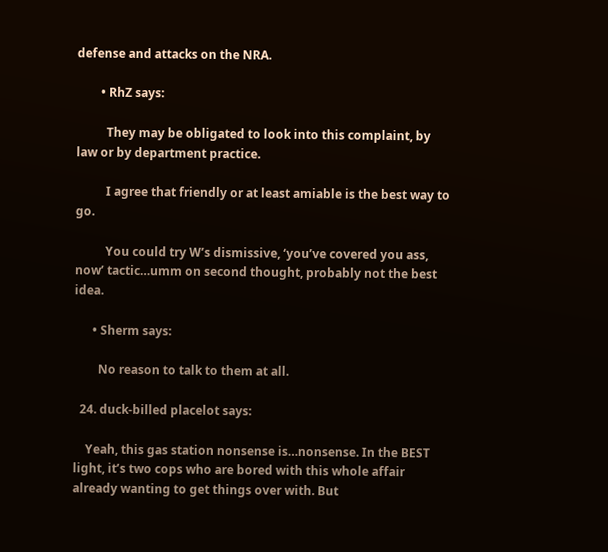defense and attacks on the NRA.

        • RhZ says:

          They may be obligated to look into this complaint, by law or by department practice.

          I agree that friendly or at least amiable is the best way to go.

          You could try W’s dismissive, ‘you’ve covered you ass, now’ tactic…umm on second thought, probably not the best idea.

      • Sherm says:

        No reason to talk to them at all.

  24. duck-billed placelot says:

    Yeah, this gas station nonsense is…nonsense. In the BEST light, it’s two cops who are bored with this whole affair already wanting to get things over with. But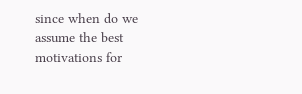since when do we assume the best motivations for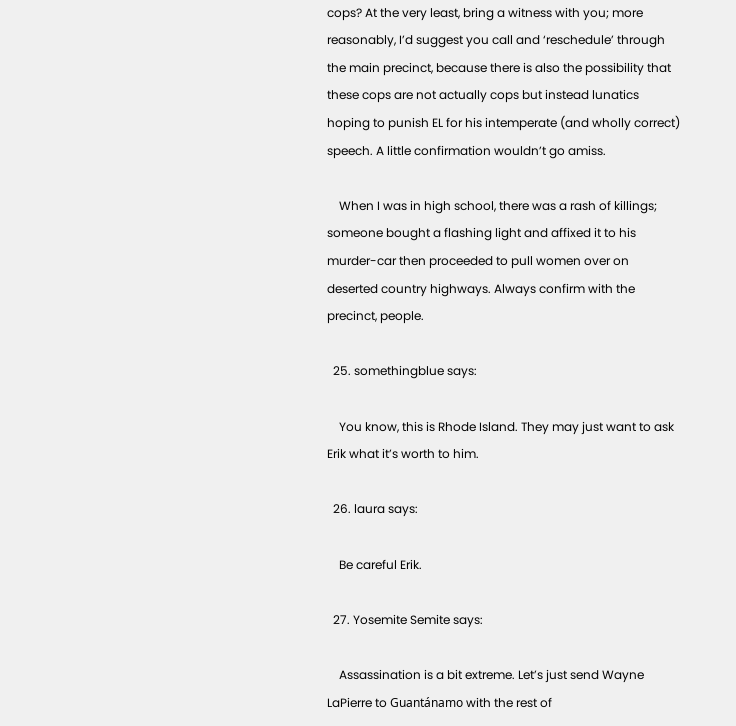cops? At the very least, bring a witness with you; more reasonably, I’d suggest you call and ‘reschedule’ through the main precinct, because there is also the possibility that these cops are not actually cops but instead lunatics hoping to punish EL for his intemperate (and wholly correct) speech. A little confirmation wouldn’t go amiss.

    When I was in high school, there was a rash of killings; someone bought a flashing light and affixed it to his murder-car then proceeded to pull women over on deserted country highways. Always confirm with the precinct, people.

  25. somethingblue says:

    You know, this is Rhode Island. They may just want to ask Erik what it’s worth to him.

  26. laura says:

    Be careful Erik.

  27. Yosemite Semite says:

    Assassination is a bit extreme. Let’s just send Wayne LaPierre to Guantánamo with the rest of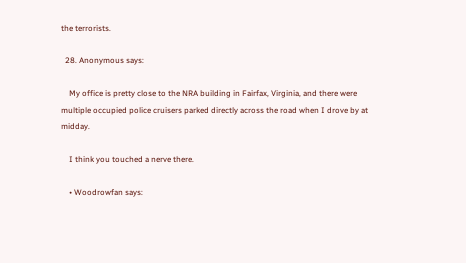the terrorists.

  28. Anonymous says:

    My office is pretty close to the NRA building in Fairfax, Virginia, and there were multiple occupied police cruisers parked directly across the road when I drove by at midday.

    I think you touched a nerve there.

    • Woodrowfan says: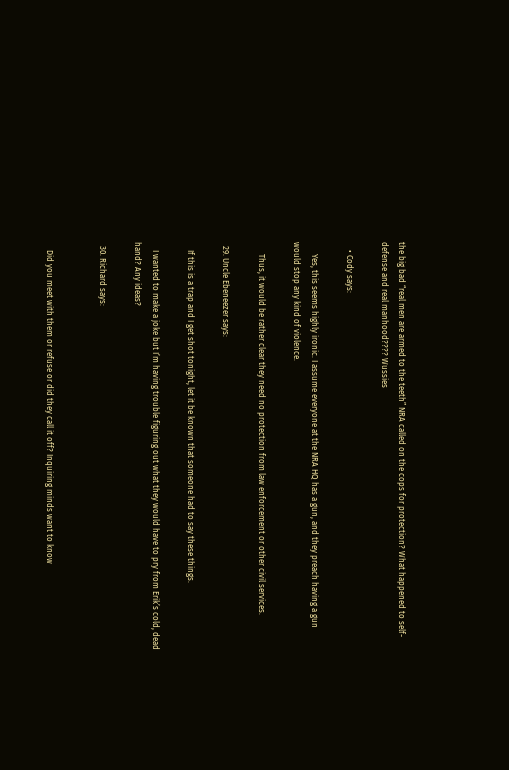the big bad “real men are armed to the teeth” NRA called on the cops for protection? What happened to self-defense and real manhood???? Wussies

    • Cody says:

      Yes, this seems highly ironic. I assume everyone at the NRA HQ has a gun, and they preach having a gun would stop any kind of violence.

      Thus, it would be rather clear they need no protection from law enforcement or other civil services.

  29. Uncle Ebeneezer says:

    If this is a trap and I get shot tonight, let it be known that someone had to say these things.

    I wanted to make a joke but I’m having trouble figuring out what they would have to pry from Erik’s cold, dead hand? Any ideas?

  30. Richard says:


    Did you meet with them or refuse or did they call it off? Inquiring minds want to know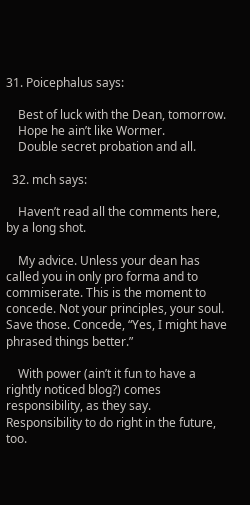31. Poicephalus says:

    Best of luck with the Dean, tomorrow.
    Hope he ain’t like Wormer.
    Double secret probation and all.

  32. mch says:

    Haven’t read all the comments here, by a long shot.

    My advice. Unless your dean has called you in only pro forma and to commiserate. This is the moment to concede. Not your principles, your soul. Save those. Concede, “Yes, I might have phrased things better.”

    With power (ain’t it fun to have a rightly noticed blog?) comes responsibility, as they say. Responsibility to do right in the future, too.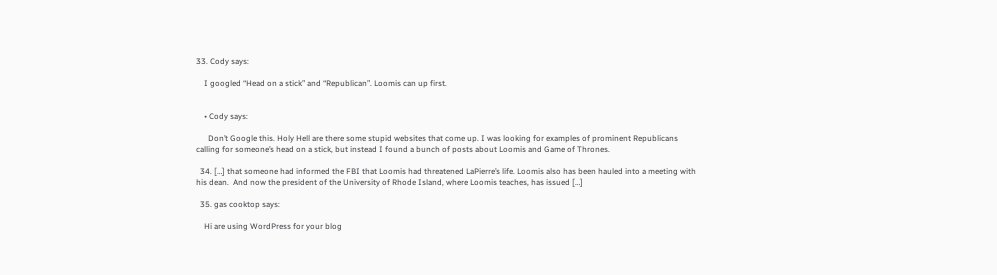33. Cody says:

    I googled “Head on a stick” and “Republican”. Loomis can up first.


    • Cody says:

      Don’t Google this. Holy Hell are there some stupid websites that come up. I was looking for examples of prominent Republicans calling for someone’s head on a stick, but instead I found a bunch of posts about Loomis and Game of Thrones.

  34. […] that someone had informed the FBI that Loomis had threatened LaPierre’s life. Loomis also has been hauled into a meeting with his dean.  And now the president of the University of Rhode Island, where Loomis teaches, has issued […]

  35. gas cooktop says:

    Hi are using WordPress for your blog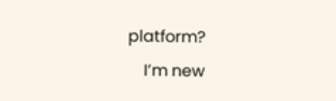platform?
    I’m new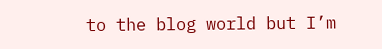to the blog world but I’m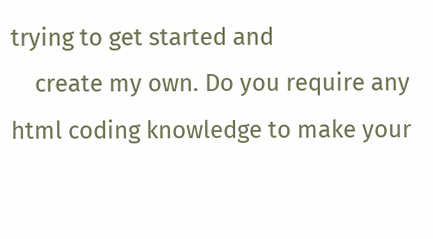trying to get started and
    create my own. Do you require any html coding knowledge to make your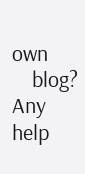own
    blog? Any help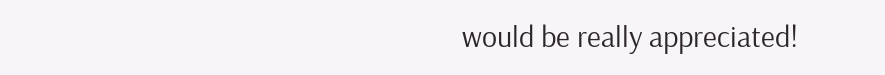would be really appreciated!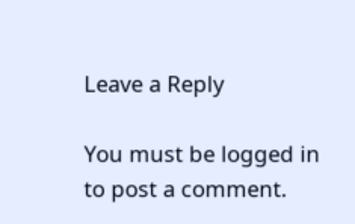Leave a Reply

You must be logged in to post a comment.